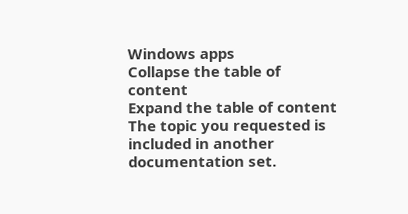Windows apps
Collapse the table of content
Expand the table of content
The topic you requested is included in another documentation set.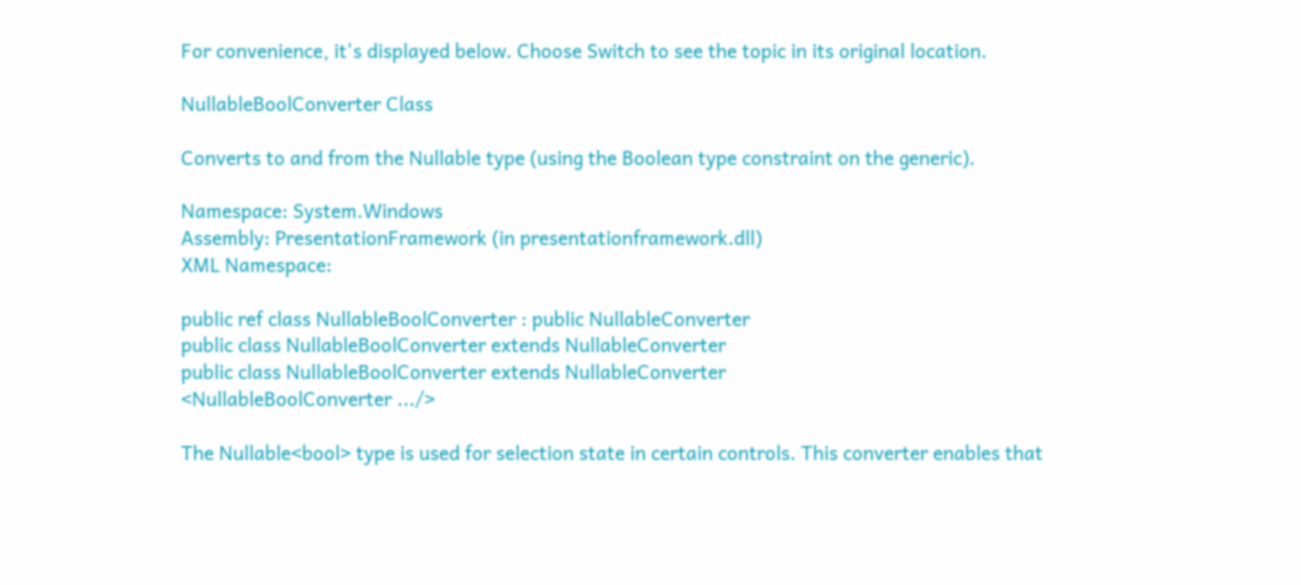For convenience, it's displayed below. Choose Switch to see the topic in its original location.

NullableBoolConverter Class

Converts to and from the Nullable type (using the Boolean type constraint on the generic).

Namespace: System.Windows
Assembly: PresentationFramework (in presentationframework.dll)
XML Namespace:

public ref class NullableBoolConverter : public NullableConverter
public class NullableBoolConverter extends NullableConverter
public class NullableBoolConverter extends NullableConverter
<NullableBoolConverter .../>

The Nullable<bool> type is used for selection state in certain controls. This converter enables that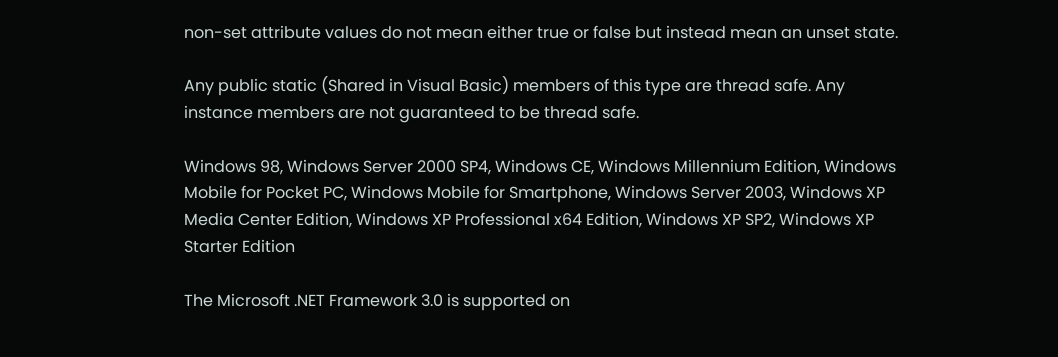non-set attribute values do not mean either true or false but instead mean an unset state.

Any public static (Shared in Visual Basic) members of this type are thread safe. Any instance members are not guaranteed to be thread safe.

Windows 98, Windows Server 2000 SP4, Windows CE, Windows Millennium Edition, Windows Mobile for Pocket PC, Windows Mobile for Smartphone, Windows Server 2003, Windows XP Media Center Edition, Windows XP Professional x64 Edition, Windows XP SP2, Windows XP Starter Edition

The Microsoft .NET Framework 3.0 is supported on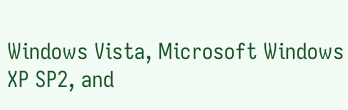Windows Vista, Microsoft Windows XP SP2, and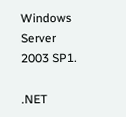Windows Server 2003 SP1.

.NET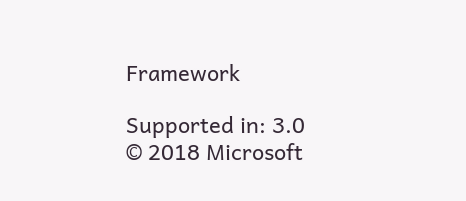Framework

Supported in: 3.0
© 2018 Microsoft